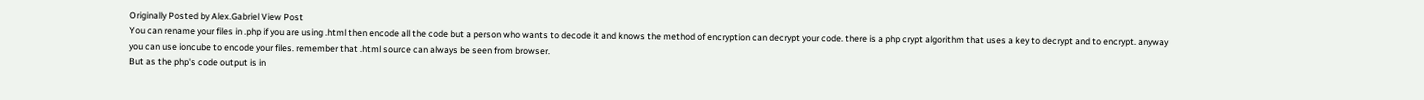Originally Posted by Alex.Gabriel View Post
You can rename your files in .php if you are using .html then encode all the code but a person who wants to decode it and knows the method of encryption can decrypt your code. there is a php crypt algorithm that uses a key to decrypt and to encrypt. anyway you can use ioncube to encode your files. remember that .html source can always be seen from browser.
But as the php's code output is in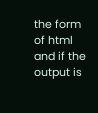the form of html and if the output is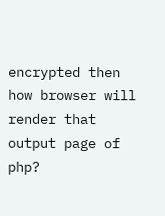encrypted then how browser will render that output page of php?